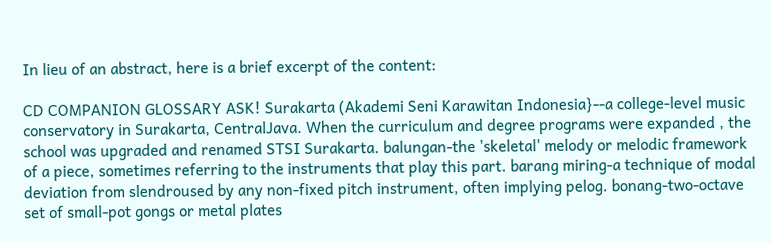In lieu of an abstract, here is a brief excerpt of the content:

CD COMPANION GLOSSARY ASK! Surakarta (Akademi Seni Karawitan Indonesia}--a college-level music conservatory in Surakarta, CentralJava. When the curriculum and degree programs were expanded , the school was upgraded and renamed STSI Surakarta. balungan-the 'skeletal' melody or melodic framework of a piece, sometimes referring to the instruments that play this part. barang miring-a technique of modal deviation from slendroused by any non-fixed pitch instrument, often implying pelog. bonang-two-octave set of small-pot gongs or metal plates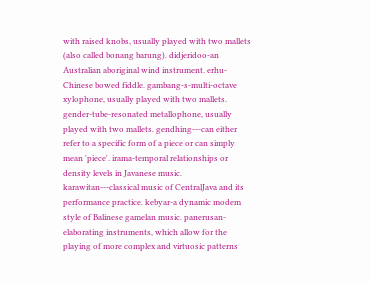with raised knobs, usually played with two mallets (also called bonang barung). didjeridoo-an Australian aboriginal wind instrument. erhu-Chinese bowed fiddle. gambang-s-multi-octave xylophone, usually played with two mallets. gender-tube-resonated metallophone, usually played with two mallets. gendhing---can either refer to a specific form of a piece or can simply mean 'piece'. irama-temporal relationships or density levels in Javanese music. karawitan---classical music of CentralJava and its performance practice. kebyar-a dynamic modem style of Balinese gamelan music. panerusan-elaborating instruments, which allow for the playing of more complex and virtuosic patterns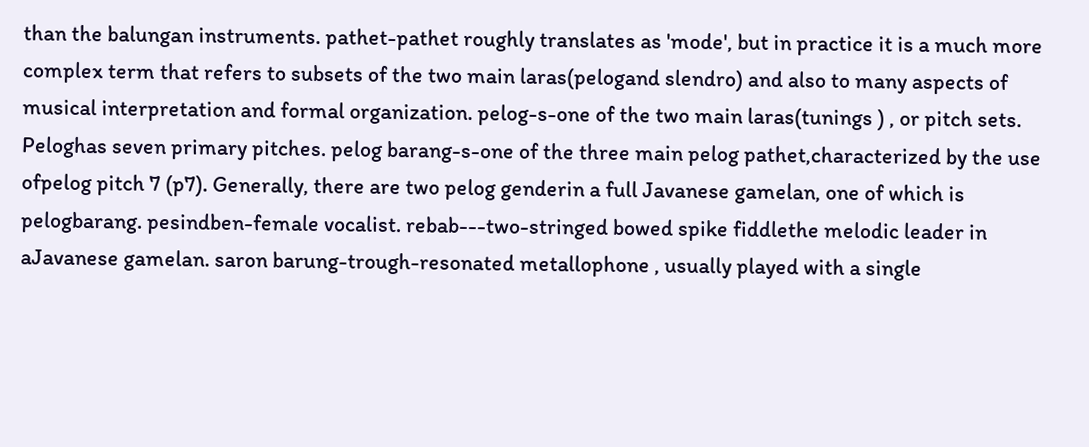than the balungan instruments. pathet-pathet roughly translates as 'mode', but in practice it is a much more complex term that refers to subsets of the two main laras(pelogand slendro) and also to many aspects of musical interpretation and formal organization. pelog-s-one of the two main laras(tunings ) , or pitch sets. Peloghas seven primary pitches. pelog barang-s-one of the three main pelog pathet,characterized by the use ofpelog pitch 7 (p7). Generally, there are two pelog genderin a full Javanese gamelan, one of which is pelogbarang. pesindben-female vocalist. rebab---two-stringed bowed spike fiddlethe melodic leader in aJavanese gamelan. saron barung-trough-resonated metallophone , usually played with a single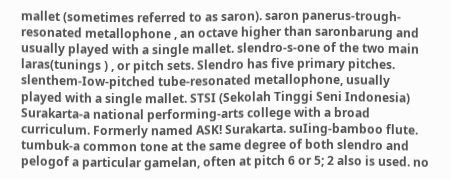mallet (sometimes referred to as saron). saron panerus-trough-resonated metallophone , an octave higher than saronbarung and usually played with a single mallet. slendro-s-one of the two main laras(tunings ) , or pitch sets. Slendro has five primary pitches. slenthem-Iow-pitched tube-resonated metallophone, usually played with a single mallet. STSI (Sekolah Tinggi Seni Indonesia) Surakarta-a national performing-arts college with a broad curriculum. Formerly named ASK! Surakarta. suIing-bamboo flute. tumbuk-a common tone at the same degree of both slendro and pelogof a particular gamelan, often at pitch 6 or 5; 2 also is used. no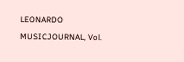LEONARDO MUSICJOURNAL, Vol.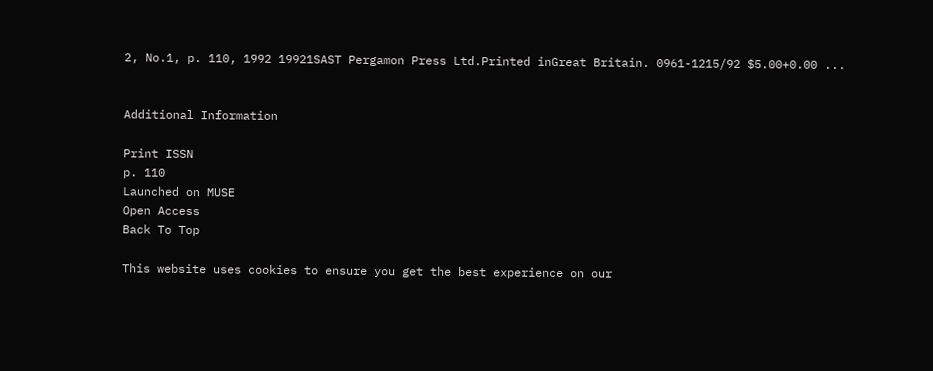2, No.1, p. 110, 1992 19921SAST Pergamon Press Ltd.Printed inGreat Britain. 0961-1215/92 $5.00+0.00 ...


Additional Information

Print ISSN
p. 110
Launched on MUSE
Open Access
Back To Top

This website uses cookies to ensure you get the best experience on our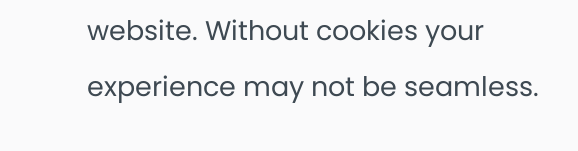website. Without cookies your experience may not be seamless.